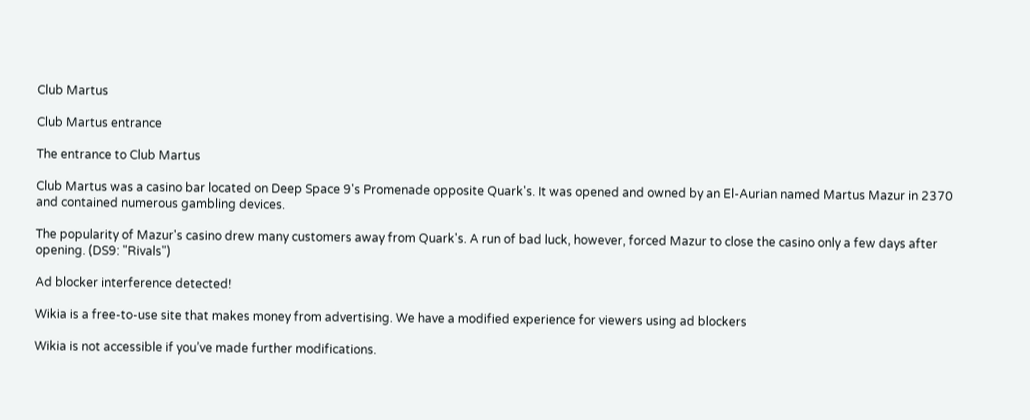Club Martus

Club Martus entrance

The entrance to Club Martus

Club Martus was a casino bar located on Deep Space 9's Promenade opposite Quark's. It was opened and owned by an El-Aurian named Martus Mazur in 2370 and contained numerous gambling devices.

The popularity of Mazur's casino drew many customers away from Quark's. A run of bad luck, however, forced Mazur to close the casino only a few days after opening. (DS9: "Rivals")

Ad blocker interference detected!

Wikia is a free-to-use site that makes money from advertising. We have a modified experience for viewers using ad blockers

Wikia is not accessible if you’ve made further modifications.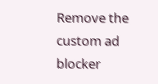Remove the custom ad blocker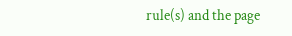rule(s) and the page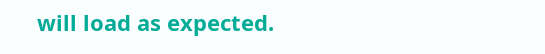will load as expected.